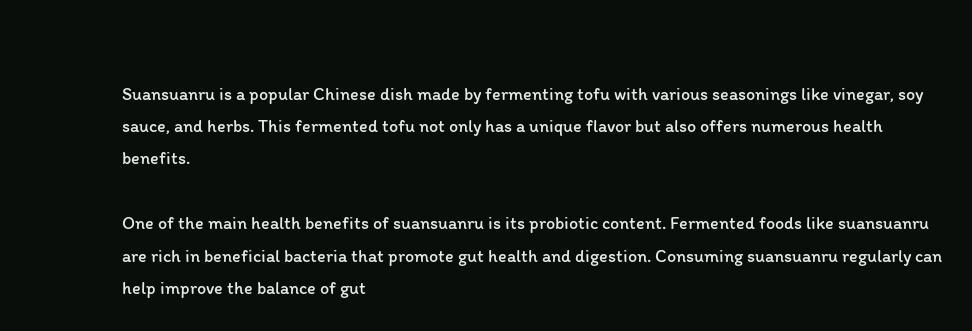Suansuanru is a popular Chinese dish made by fermenting tofu with various seasonings like vinegar, soy sauce, and herbs. This fermented tofu not only has a unique flavor but also offers numerous health benefits.

One of the main health benefits of suansuanru is its probiotic content. Fermented foods like suansuanru are rich in beneficial bacteria that promote gut health and digestion. Consuming suansuanru regularly can help improve the balance of gut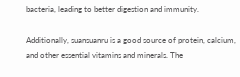bacteria, leading to better digestion and immunity.

Additionally, suansuanru is a good source of protein, calcium, and other essential vitamins and minerals. The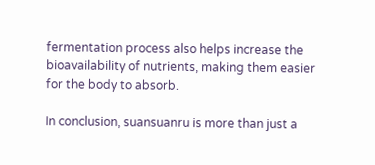fermentation process also helps increase the bioavailability of nutrients, making them easier for the body to absorb.

In conclusion, suansuanru is more than just a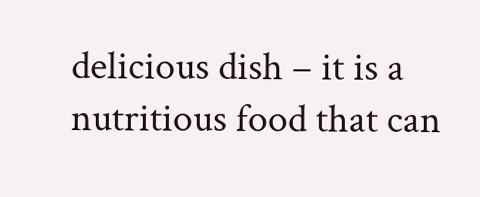delicious dish – it is a nutritious food that can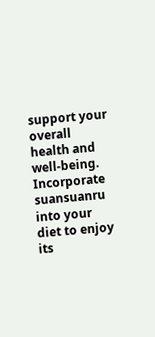support your overall health and well-being. Incorporate suansuanru into your diet to enjoy its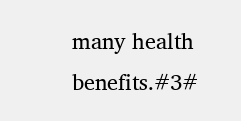many health benefits.#3#